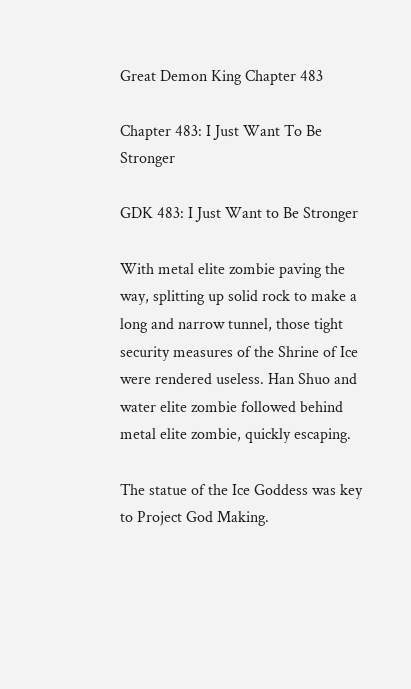Great Demon King Chapter 483

Chapter 483: I Just Want To Be Stronger

GDK 483: I Just Want to Be Stronger

With metal elite zombie paving the way, splitting up solid rock to make a long and narrow tunnel, those tight security measures of the Shrine of Ice were rendered useless. Han Shuo and water elite zombie followed behind metal elite zombie, quickly escaping.

The statue of the Ice Goddess was key to Project God Making.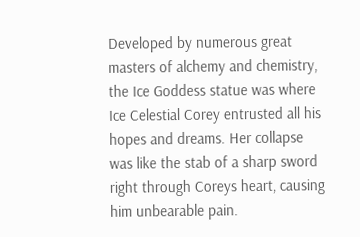Developed by numerous great masters of alchemy and chemistry, the Ice Goddess statue was where Ice Celestial Corey entrusted all his hopes and dreams. Her collapse was like the stab of a sharp sword right through Coreys heart, causing him unbearable pain.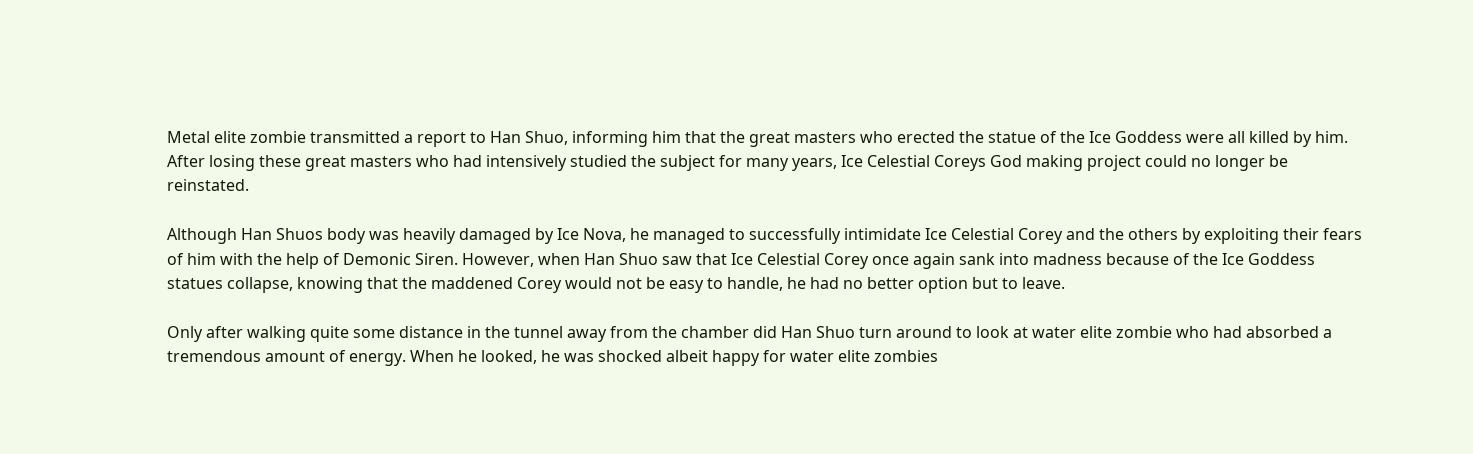Metal elite zombie transmitted a report to Han Shuo, informing him that the great masters who erected the statue of the Ice Goddess were all killed by him. After losing these great masters who had intensively studied the subject for many years, Ice Celestial Coreys God making project could no longer be reinstated.

Although Han Shuos body was heavily damaged by Ice Nova, he managed to successfully intimidate Ice Celestial Corey and the others by exploiting their fears of him with the help of Demonic Siren. However, when Han Shuo saw that Ice Celestial Corey once again sank into madness because of the Ice Goddess statues collapse, knowing that the maddened Corey would not be easy to handle, he had no better option but to leave.

Only after walking quite some distance in the tunnel away from the chamber did Han Shuo turn around to look at water elite zombie who had absorbed a tremendous amount of energy. When he looked, he was shocked albeit happy for water elite zombies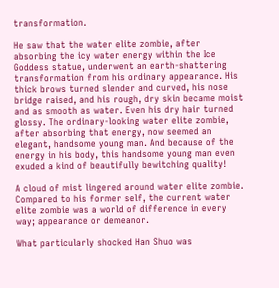transformation.

He saw that the water elite zombie, after absorbing the icy water energy within the Ice Goddess statue, underwent an earth-shattering transformation from his ordinary appearance. His thick brows turned slender and curved, his nose bridge raised, and his rough, dry skin became moist and as smooth as water. Even his dry hair turned glossy. The ordinary-looking water elite zombie, after absorbing that energy, now seemed an elegant, handsome young man. And because of the energy in his body, this handsome young man even exuded a kind of beautifully bewitching quality!

A cloud of mist lingered around water elite zombie. Compared to his former self, the current water elite zombie was a world of difference in every way; appearance or demeanor.

What particularly shocked Han Shuo was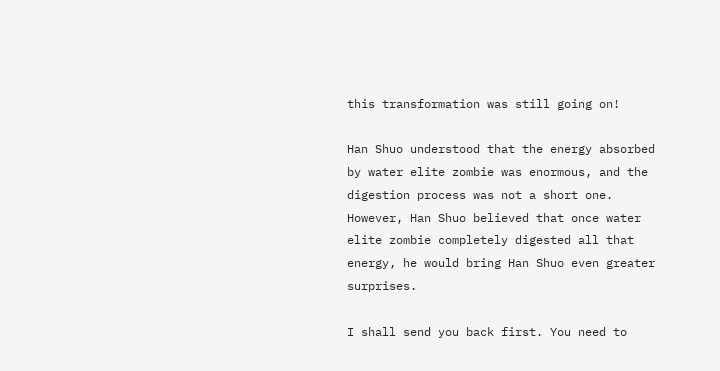this transformation was still going on!

Han Shuo understood that the energy absorbed by water elite zombie was enormous, and the digestion process was not a short one. However, Han Shuo believed that once water elite zombie completely digested all that energy, he would bring Han Shuo even greater surprises.

I shall send you back first. You need to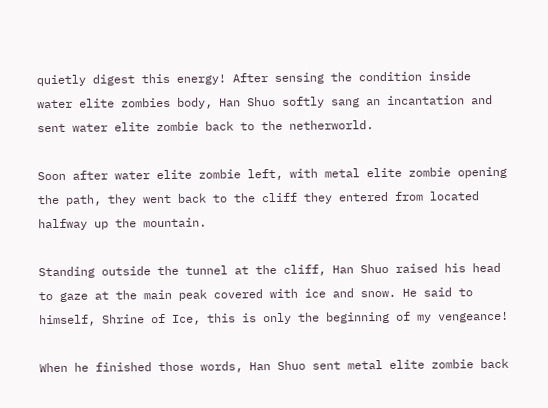quietly digest this energy! After sensing the condition inside water elite zombies body, Han Shuo softly sang an incantation and sent water elite zombie back to the netherworld.

Soon after water elite zombie left, with metal elite zombie opening the path, they went back to the cliff they entered from located halfway up the mountain.

Standing outside the tunnel at the cliff, Han Shuo raised his head to gaze at the main peak covered with ice and snow. He said to himself, Shrine of Ice, this is only the beginning of my vengeance!

When he finished those words, Han Shuo sent metal elite zombie back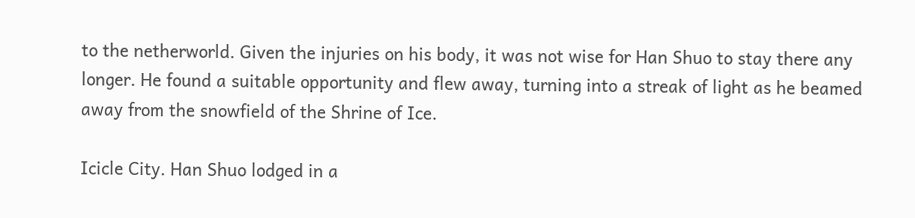to the netherworld. Given the injuries on his body, it was not wise for Han Shuo to stay there any longer. He found a suitable opportunity and flew away, turning into a streak of light as he beamed away from the snowfield of the Shrine of Ice.

Icicle City. Han Shuo lodged in a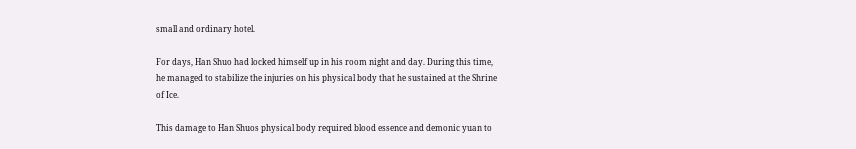small and ordinary hotel.

For days, Han Shuo had locked himself up in his room night and day. During this time, he managed to stabilize the injuries on his physical body that he sustained at the Shrine of Ice.

This damage to Han Shuos physical body required blood essence and demonic yuan to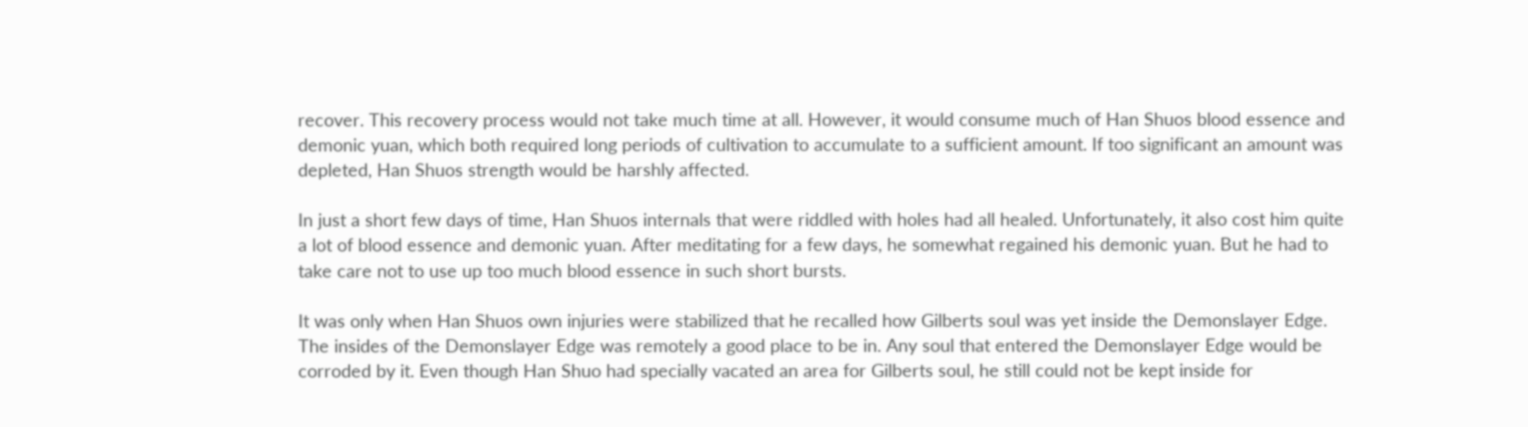recover. This recovery process would not take much time at all. However, it would consume much of Han Shuos blood essence and demonic yuan, which both required long periods of cultivation to accumulate to a sufficient amount. If too significant an amount was depleted, Han Shuos strength would be harshly affected.

In just a short few days of time, Han Shuos internals that were riddled with holes had all healed. Unfortunately, it also cost him quite a lot of blood essence and demonic yuan. After meditating for a few days, he somewhat regained his demonic yuan. But he had to take care not to use up too much blood essence in such short bursts.

It was only when Han Shuos own injuries were stabilized that he recalled how Gilberts soul was yet inside the Demonslayer Edge. The insides of the Demonslayer Edge was remotely a good place to be in. Any soul that entered the Demonslayer Edge would be corroded by it. Even though Han Shuo had specially vacated an area for Gilberts soul, he still could not be kept inside for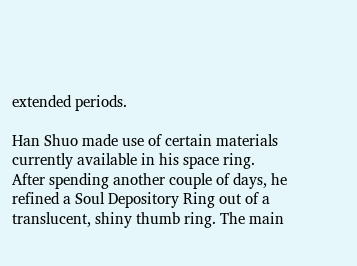extended periods.

Han Shuo made use of certain materials currently available in his space ring. After spending another couple of days, he refined a Soul Depository Ring out of a translucent, shiny thumb ring. The main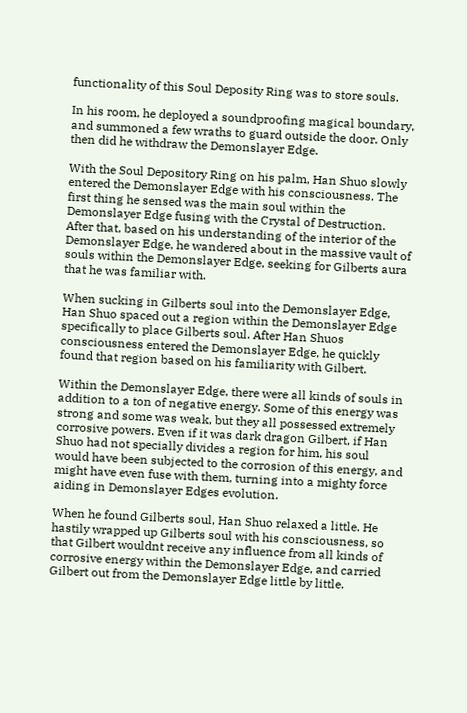functionality of this Soul Deposity Ring was to store souls.

In his room, he deployed a soundproofing magical boundary, and summoned a few wraths to guard outside the door. Only then did he withdraw the Demonslayer Edge.

With the Soul Depository Ring on his palm, Han Shuo slowly entered the Demonslayer Edge with his consciousness. The first thing he sensed was the main soul within the Demonslayer Edge fusing with the Crystal of Destruction. After that, based on his understanding of the interior of the Demonslayer Edge, he wandered about in the massive vault of souls within the Demonslayer Edge, seeking for Gilberts aura that he was familiar with.

When sucking in Gilberts soul into the Demonslayer Edge, Han Shuo spaced out a region within the Demonslayer Edge specifically to place Gilberts soul. After Han Shuos consciousness entered the Demonslayer Edge, he quickly found that region based on his familiarity with Gilbert.

Within the Demonslayer Edge, there were all kinds of souls in addition to a ton of negative energy. Some of this energy was strong and some was weak, but they all possessed extremely corrosive powers. Even if it was dark dragon Gilbert, if Han Shuo had not specially divides a region for him, his soul would have been subjected to the corrosion of this energy, and might have even fuse with them, turning into a mighty force aiding in Demonslayer Edges evolution.

When he found Gilberts soul, Han Shuo relaxed a little. He hastily wrapped up Gilberts soul with his consciousness, so that Gilbert wouldnt receive any influence from all kinds of corrosive energy within the Demonslayer Edge, and carried Gilbert out from the Demonslayer Edge little by little.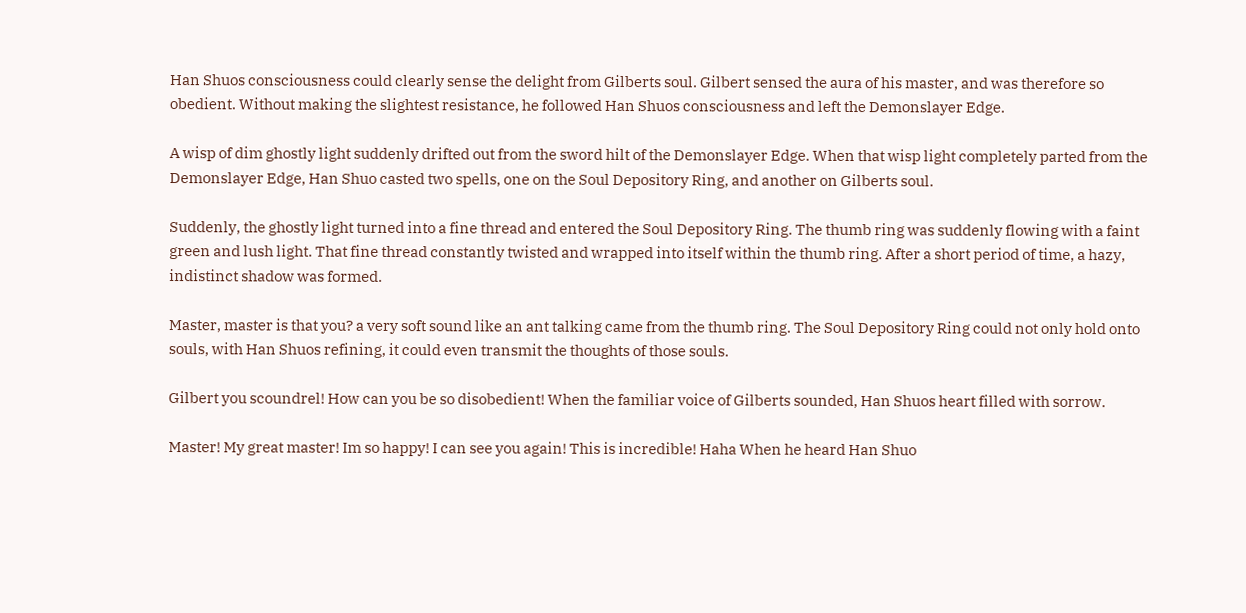Han Shuos consciousness could clearly sense the delight from Gilberts soul. Gilbert sensed the aura of his master, and was therefore so obedient. Without making the slightest resistance, he followed Han Shuos consciousness and left the Demonslayer Edge.

A wisp of dim ghostly light suddenly drifted out from the sword hilt of the Demonslayer Edge. When that wisp light completely parted from the Demonslayer Edge, Han Shuo casted two spells, one on the Soul Depository Ring, and another on Gilberts soul.

Suddenly, the ghostly light turned into a fine thread and entered the Soul Depository Ring. The thumb ring was suddenly flowing with a faint green and lush light. That fine thread constantly twisted and wrapped into itself within the thumb ring. After a short period of time, a hazy, indistinct shadow was formed.

Master, master is that you? a very soft sound like an ant talking came from the thumb ring. The Soul Depository Ring could not only hold onto souls, with Han Shuos refining, it could even transmit the thoughts of those souls.

Gilbert you scoundrel! How can you be so disobedient! When the familiar voice of Gilberts sounded, Han Shuos heart filled with sorrow.

Master! My great master! Im so happy! I can see you again! This is incredible! Haha When he heard Han Shuo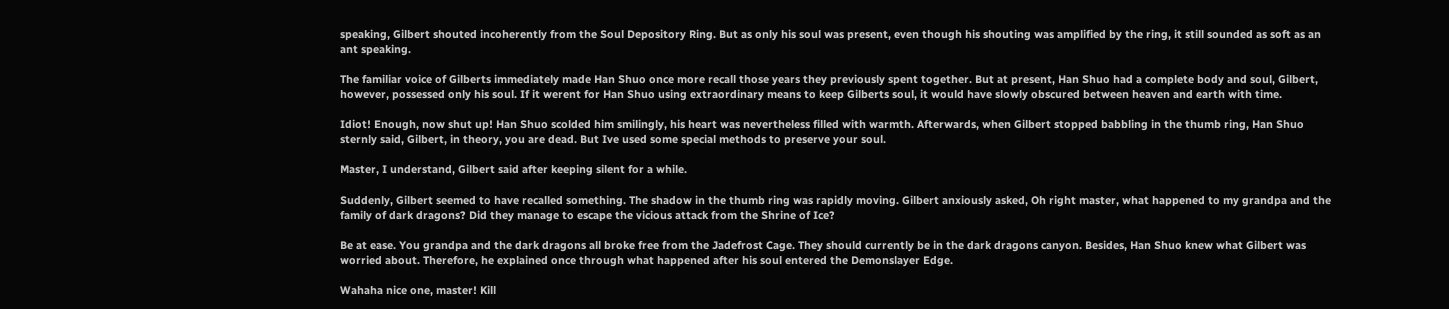speaking, Gilbert shouted incoherently from the Soul Depository Ring. But as only his soul was present, even though his shouting was amplified by the ring, it still sounded as soft as an ant speaking.

The familiar voice of Gilberts immediately made Han Shuo once more recall those years they previously spent together. But at present, Han Shuo had a complete body and soul, Gilbert, however, possessed only his soul. If it werent for Han Shuo using extraordinary means to keep Gilberts soul, it would have slowly obscured between heaven and earth with time.

Idiot! Enough, now shut up! Han Shuo scolded him smilingly, his heart was nevertheless filled with warmth. Afterwards, when Gilbert stopped babbling in the thumb ring, Han Shuo sternly said, Gilbert, in theory, you are dead. But Ive used some special methods to preserve your soul.

Master, I understand, Gilbert said after keeping silent for a while.

Suddenly, Gilbert seemed to have recalled something. The shadow in the thumb ring was rapidly moving. Gilbert anxiously asked, Oh right master, what happened to my grandpa and the family of dark dragons? Did they manage to escape the vicious attack from the Shrine of Ice?

Be at ease. You grandpa and the dark dragons all broke free from the Jadefrost Cage. They should currently be in the dark dragons canyon. Besides, Han Shuo knew what Gilbert was worried about. Therefore, he explained once through what happened after his soul entered the Demonslayer Edge.

Wahaha nice one, master! Kill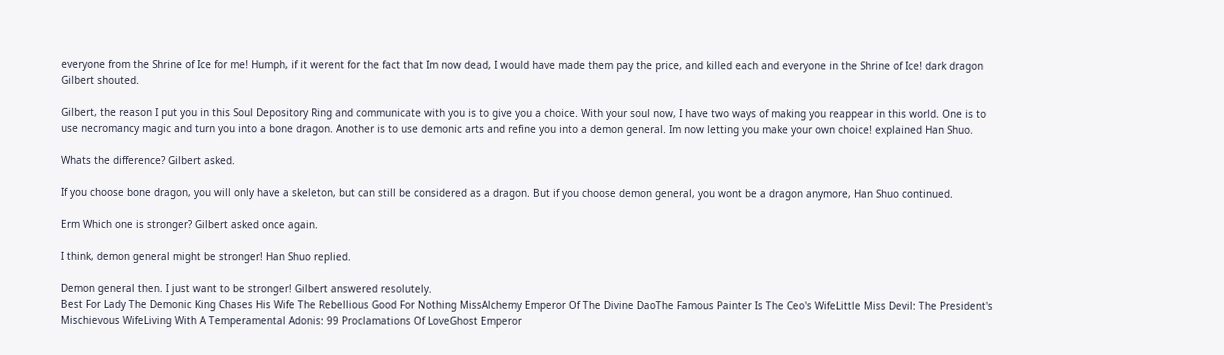everyone from the Shrine of Ice for me! Humph, if it werent for the fact that Im now dead, I would have made them pay the price, and killed each and everyone in the Shrine of Ice! dark dragon Gilbert shouted.

Gilbert, the reason I put you in this Soul Depository Ring and communicate with you is to give you a choice. With your soul now, I have two ways of making you reappear in this world. One is to use necromancy magic and turn you into a bone dragon. Another is to use demonic arts and refine you into a demon general. Im now letting you make your own choice! explained Han Shuo.

Whats the difference? Gilbert asked.

If you choose bone dragon, you will only have a skeleton, but can still be considered as a dragon. But if you choose demon general, you wont be a dragon anymore, Han Shuo continued.

Erm Which one is stronger? Gilbert asked once again.

I think, demon general might be stronger! Han Shuo replied.

Demon general then. I just want to be stronger! Gilbert answered resolutely.
Best For Lady The Demonic King Chases His Wife The Rebellious Good For Nothing MissAlchemy Emperor Of The Divine DaoThe Famous Painter Is The Ceo's WifeLittle Miss Devil: The President's Mischievous WifeLiving With A Temperamental Adonis: 99 Proclamations Of LoveGhost Emperor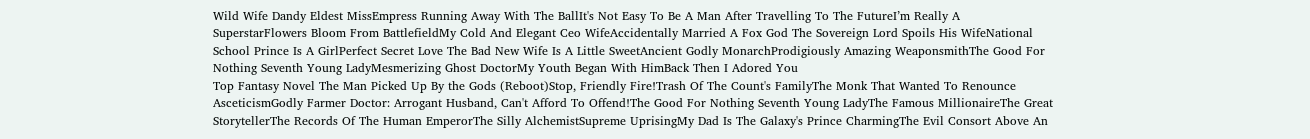Wild Wife Dandy Eldest MissEmpress Running Away With The BallIt's Not Easy To Be A Man After Travelling To The FutureI’m Really A SuperstarFlowers Bloom From BattlefieldMy Cold And Elegant Ceo WifeAccidentally Married A Fox God The Sovereign Lord Spoils His WifeNational School Prince Is A GirlPerfect Secret Love The Bad New Wife Is A Little SweetAncient Godly MonarchProdigiously Amazing WeaponsmithThe Good For Nothing Seventh Young LadyMesmerizing Ghost DoctorMy Youth Began With HimBack Then I Adored You
Top Fantasy Novel The Man Picked Up By the Gods (Reboot)Stop, Friendly Fire!Trash Of The Count's FamilyThe Monk That Wanted To Renounce AsceticismGodly Farmer Doctor: Arrogant Husband, Can't Afford To Offend!The Good For Nothing Seventh Young LadyThe Famous MillionaireThe Great StorytellerThe Records Of The Human EmperorThe Silly AlchemistSupreme UprisingMy Dad Is The Galaxy's Prince CharmingThe Evil Consort Above An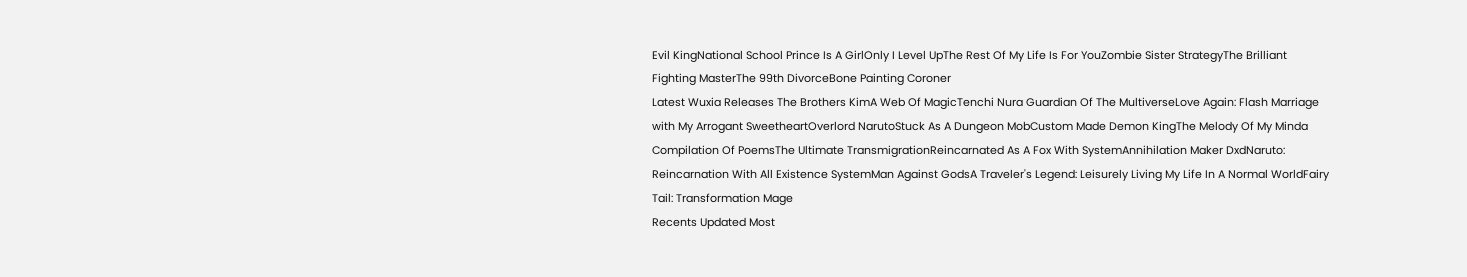Evil KingNational School Prince Is A GirlOnly I Level UpThe Rest Of My Life Is For YouZombie Sister StrategyThe Brilliant Fighting MasterThe 99th DivorceBone Painting Coroner
Latest Wuxia Releases The Brothers KimA Web Of MagicTenchi Nura Guardian Of The MultiverseLove Again: Flash Marriage with My Arrogant SweetheartOverlord NarutoStuck As A Dungeon MobCustom Made Demon KingThe Melody Of My Minda Compilation Of PoemsThe Ultimate TransmigrationReincarnated As A Fox With SystemAnnihilation Maker DxdNaruto: Reincarnation With All Existence SystemMan Against GodsA Traveler's Legend: Leisurely Living My Life In A Normal WorldFairy Tail: Transformation Mage
Recents Updated Most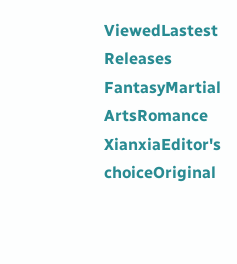ViewedLastest Releases
FantasyMartial ArtsRomance
XianxiaEditor's choiceOriginal